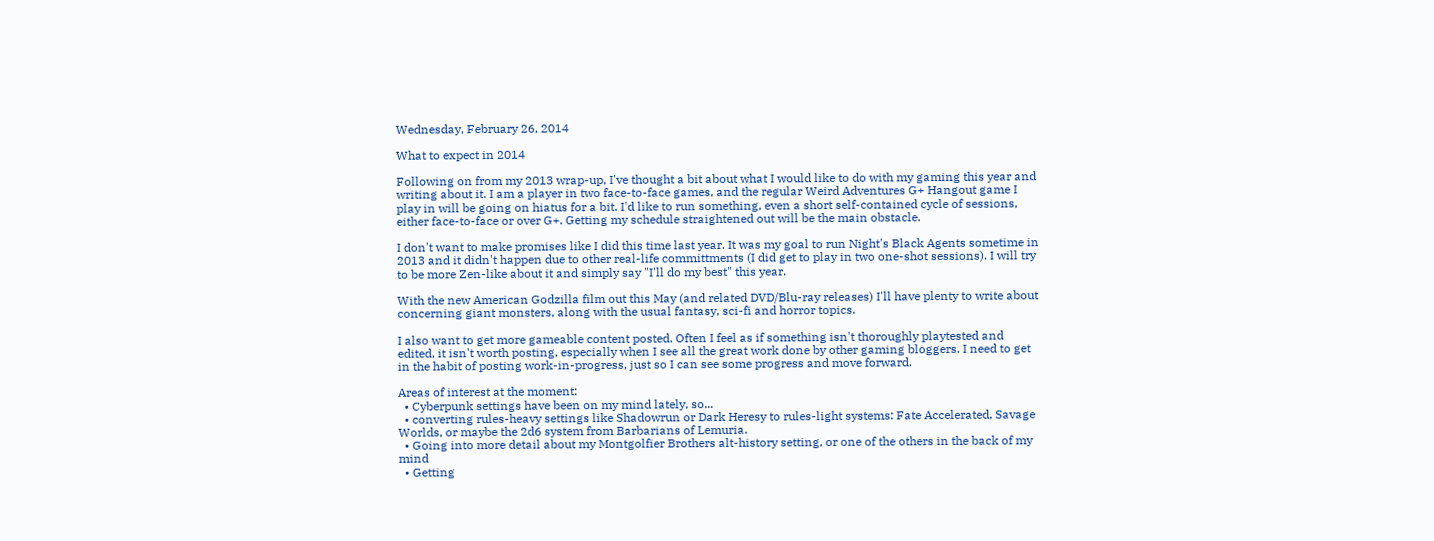Wednesday, February 26, 2014

What to expect in 2014

Following on from my 2013 wrap-up, I've thought a bit about what I would like to do with my gaming this year and writing about it. I am a player in two face-to-face games, and the regular Weird Adventures G+ Hangout game I play in will be going on hiatus for a bit. I'd like to run something, even a short self-contained cycle of sessions, either face-to-face or over G+. Getting my schedule straightened out will be the main obstacle.

I don't want to make promises like I did this time last year. It was my goal to run Night's Black Agents sometime in 2013 and it didn't happen due to other real-life committments (I did get to play in two one-shot sessions). I will try to be more Zen-like about it and simply say "I'll do my best" this year.

With the new American Godzilla film out this May (and related DVD/Blu-ray releases) I'll have plenty to write about concerning giant monsters, along with the usual fantasy, sci-fi and horror topics.

I also want to get more gameable content posted. Often I feel as if something isn't thoroughly playtested and edited, it isn't worth posting, especially when I see all the great work done by other gaming bloggers. I need to get in the habit of posting work-in-progress, just so I can see some progress and move forward.

Areas of interest at the moment:
  • Cyberpunk settings have been on my mind lately, so...
  • converting rules-heavy settings like Shadowrun or Dark Heresy to rules-light systems: Fate Accelerated, Savage Worlds, or maybe the 2d6 system from Barbarians of Lemuria.
  • Going into more detail about my Montgolfier Brothers alt-history setting, or one of the others in the back of my mind
  • Getting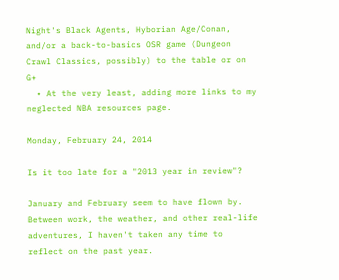Night's Black Agents, Hyborian Age/Conan, and/or a back-to-basics OSR game (Dungeon Crawl Classics, possibly) to the table or on G+
  • At the very least, adding more links to my neglected NBA resources page.

Monday, February 24, 2014

Is it too late for a "2013 year in review"?

January and February seem to have flown by. Between work, the weather, and other real-life adventures, I haven't taken any time to reflect on the past year.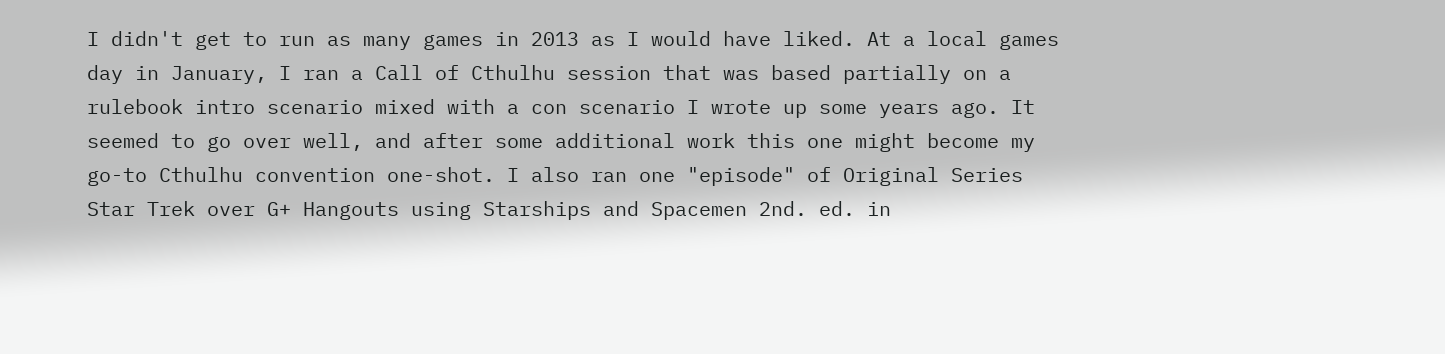I didn't get to run as many games in 2013 as I would have liked. At a local games day in January, I ran a Call of Cthulhu session that was based partially on a rulebook intro scenario mixed with a con scenario I wrote up some years ago. It seemed to go over well, and after some additional work this one might become my go-to Cthulhu convention one-shot. I also ran one "episode" of Original Series Star Trek over G+ Hangouts using Starships and Spacemen 2nd. ed. in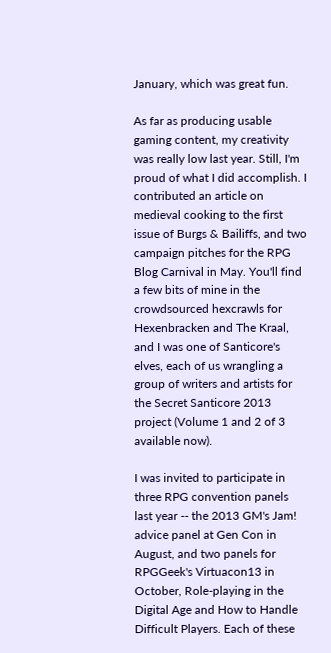January, which was great fun.

As far as producing usable gaming content, my creativity was really low last year. Still, I'm proud of what I did accomplish. I contributed an article on medieval cooking to the first issue of Burgs & Bailiffs, and two campaign pitches for the RPG Blog Carnival in May. You'll find a few bits of mine in the crowdsourced hexcrawls for Hexenbracken and The Kraal, and I was one of Santicore's elves, each of us wrangling a group of writers and artists for the Secret Santicore 2013 project (Volume 1 and 2 of 3 available now).

I was invited to participate in three RPG convention panels last year -- the 2013 GM's Jam! advice panel at Gen Con in August, and two panels for RPGGeek's Virtuacon13 in October, Role-playing in the Digital Age and How to Handle Difficult Players. Each of these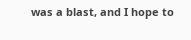was a blast, and I hope to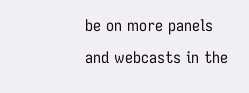be on more panels and webcasts in the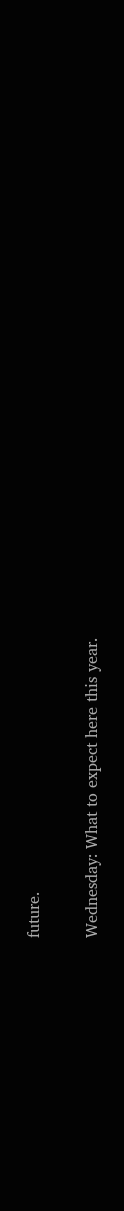future.

Wednesday: What to expect here this year.